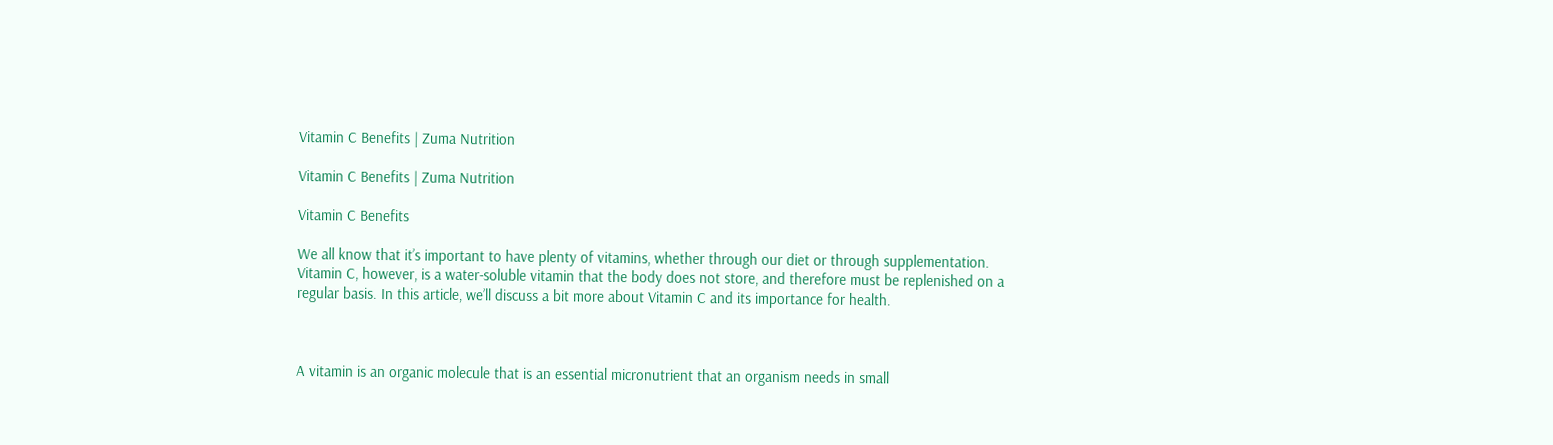Vitamin C Benefits | Zuma Nutrition

Vitamin C Benefits | Zuma Nutrition

Vitamin C Benefits

We all know that it’s important to have plenty of vitamins, whether through our diet or through supplementation. Vitamin C, however, is a water-soluble vitamin that the body does not store, and therefore must be replenished on a regular basis. In this article, we’ll discuss a bit more about Vitamin C and its importance for health.



A vitamin is an organic molecule that is an essential micronutrient that an organism needs in small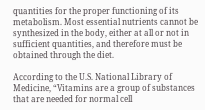quantities for the proper functioning of its metabolism. Most essential nutrients cannot be synthesized in the body, either at all or not in sufficient quantities, and therefore must be obtained through the diet.

According to the U.S. National Library of Medicine, “Vitamins are a group of substances that are needed for normal cell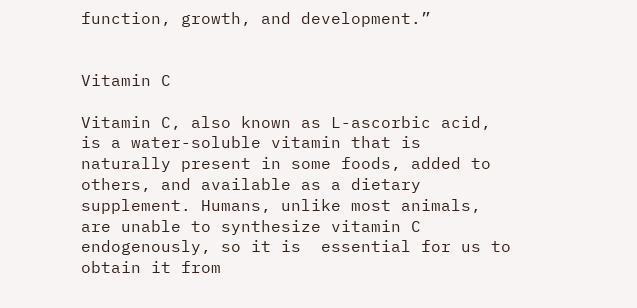function, growth, and development.”


Vitamin C

Vitamin C, also known as L-ascorbic acid, is a water-soluble vitamin that is naturally present in some foods, added to others, and available as a dietary supplement. Humans, unlike most animals, are unable to synthesize vitamin C endogenously, so it is  essential for us to obtain it from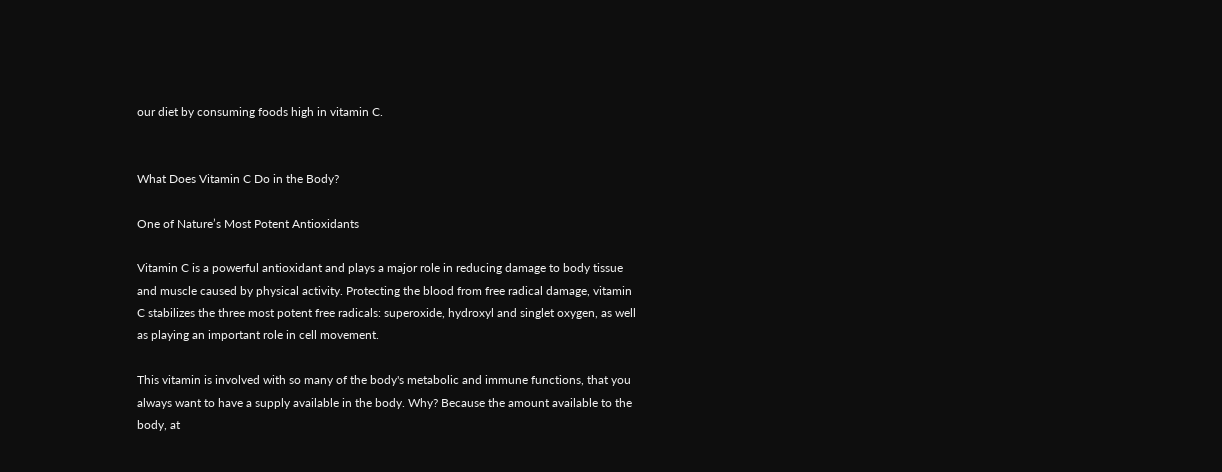our diet by consuming foods high in vitamin C.


What Does Vitamin C Do in the Body?

One of Nature’s Most Potent Antioxidants

Vitamin C is a powerful antioxidant and plays a major role in reducing damage to body tissue and muscle caused by physical activity. Protecting the blood from free radical damage, vitamin C stabilizes the three most potent free radicals: superoxide, hydroxyl and singlet oxygen, as well as playing an important role in cell movement.

This vitamin is involved with so many of the body's metabolic and immune functions, that you always want to have a supply available in the body. Why? Because the amount available to the body, at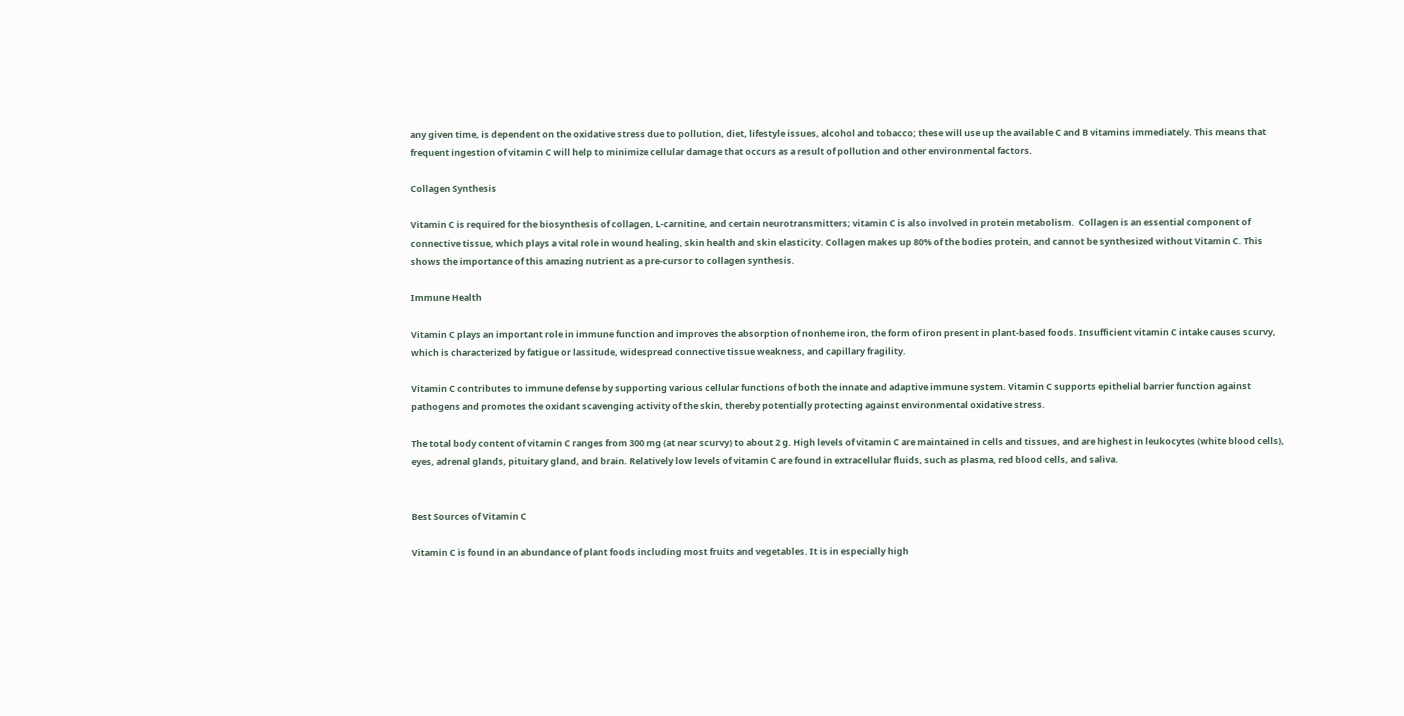any given time, is dependent on the oxidative stress due to pollution, diet, lifestyle issues, alcohol and tobacco; these will use up the available C and B vitamins immediately. This means that frequent ingestion of vitamin C will help to minimize cellular damage that occurs as a result of pollution and other environmental factors.

Collagen Synthesis

Vitamin C is required for the biosynthesis of collagen, L-carnitine, and certain neurotransmitters; vitamin C is also involved in protein metabolism.  Collagen is an essential component of connective tissue, which plays a vital role in wound healing, skin health and skin elasticity. Collagen makes up 80% of the bodies protein, and cannot be synthesized without Vitamin C. This shows the importance of this amazing nutrient as a pre-cursor to collagen synthesis.

Immune Health

Vitamin C plays an important role in immune function and improves the absorption of nonheme iron, the form of iron present in plant-based foods. Insufficient vitamin C intake causes scurvy, which is characterized by fatigue or lassitude, widespread connective tissue weakness, and capillary fragility.

Vitamin C contributes to immune defense by supporting various cellular functions of both the innate and adaptive immune system. Vitamin C supports epithelial barrier function against pathogens and promotes the oxidant scavenging activity of the skin, thereby potentially protecting against environmental oxidative stress.

The total body content of vitamin C ranges from 300 mg (at near scurvy) to about 2 g. High levels of vitamin C are maintained in cells and tissues, and are highest in leukocytes (white blood cells), eyes, adrenal glands, pituitary gland, and brain. Relatively low levels of vitamin C are found in extracellular fluids, such as plasma, red blood cells, and saliva.


Best Sources of Vitamin C

Vitamin C is found in an abundance of plant foods including most fruits and vegetables. It is in especially high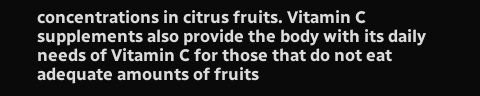concentrations in citrus fruits. Vitamin C supplements also provide the body with its daily needs of Vitamin C for those that do not eat adequate amounts of fruits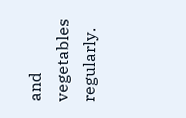and vegetables regularly.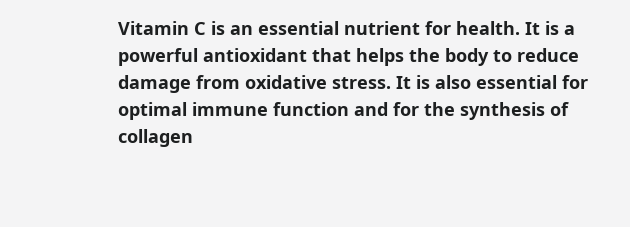Vitamin C is an essential nutrient for health. It is a powerful antioxidant that helps the body to reduce damage from oxidative stress. It is also essential for optimal immune function and for the synthesis of collagen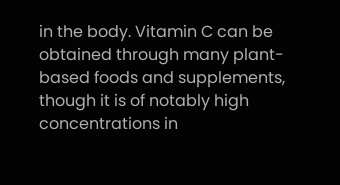in the body. Vitamin C can be obtained through many plant-based foods and supplements, though it is of notably high concentrations in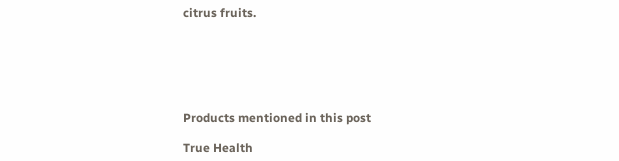citrus fruits.






Products mentioned in this post

True Health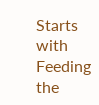Starts with Feeding the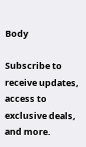Body

Subscribe to receive updates, access to exclusive deals, and more.